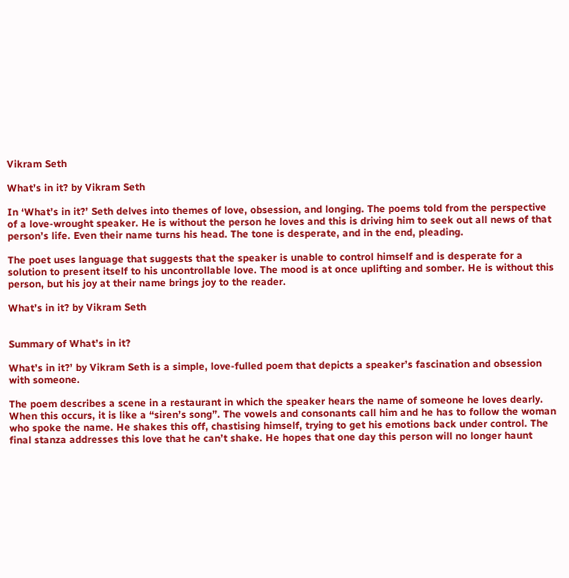Vikram Seth

What’s in it? by Vikram Seth

In ‘What’s in it?’ Seth delves into themes of love, obsession, and longing. The poems told from the perspective of a love-wrought speaker. He is without the person he loves and this is driving him to seek out all news of that person’s life. Even their name turns his head. The tone is desperate, and in the end, pleading.

The poet uses language that suggests that the speaker is unable to control himself and is desperate for a solution to present itself to his uncontrollable love. The mood is at once uplifting and somber. He is without this person, but his joy at their name brings joy to the reader.

What’s in it? by Vikram Seth


Summary of What’s in it?

What’s in it?’ by Vikram Seth is a simple, love-fulled poem that depicts a speaker’s fascination and obsession with someone.

The poem describes a scene in a restaurant in which the speaker hears the name of someone he loves dearly. When this occurs, it is like a “siren’s song”. The vowels and consonants call him and he has to follow the woman who spoke the name. He shakes this off, chastising himself, trying to get his emotions back under control. The final stanza addresses this love that he can’t shake. He hopes that one day this person will no longer haunt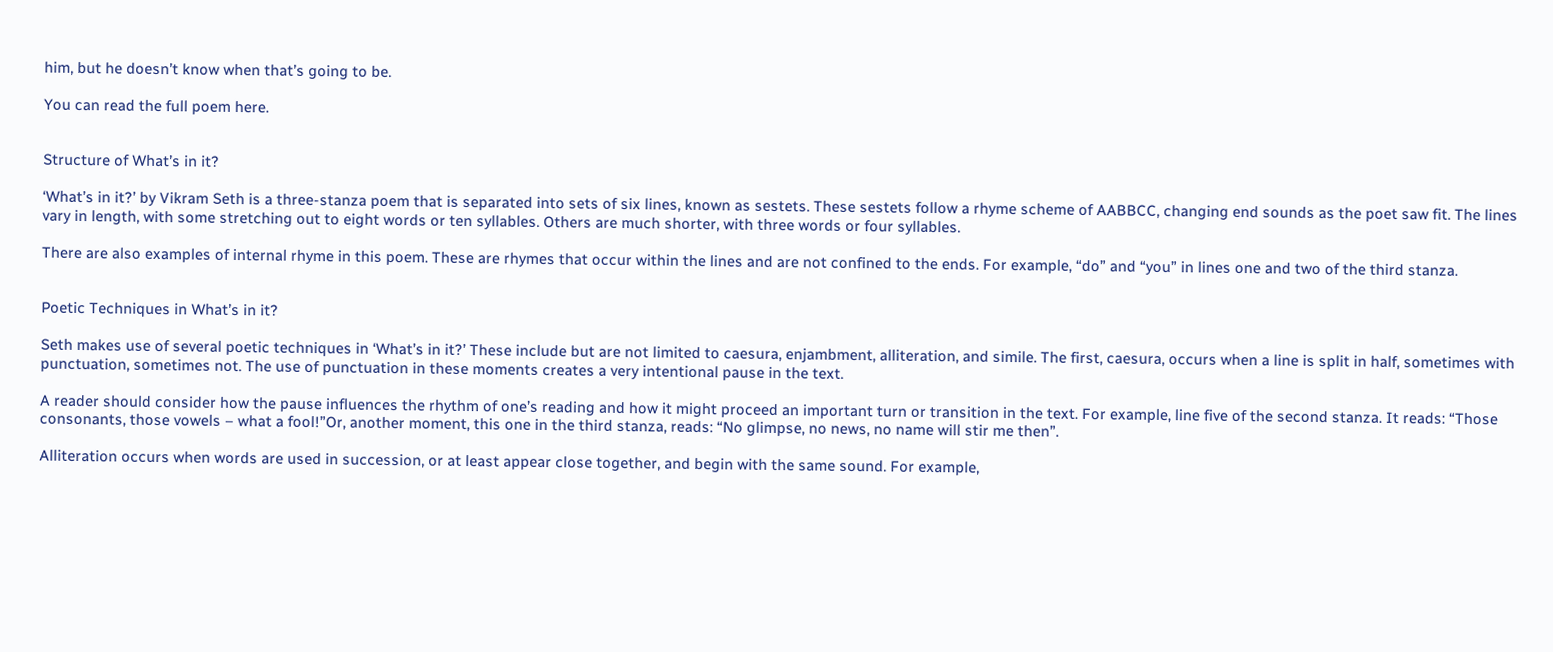him, but he doesn’t know when that’s going to be.

You can read the full poem here.


Structure of What’s in it?

‘What’s in it?’ by Vikram Seth is a three-stanza poem that is separated into sets of six lines, known as sestets. These sestets follow a rhyme scheme of AABBCC, changing end sounds as the poet saw fit. The lines vary in length, with some stretching out to eight words or ten syllables. Others are much shorter, with three words or four syllables.

There are also examples of internal rhyme in this poem. These are rhymes that occur within the lines and are not confined to the ends. For example, “do” and “you” in lines one and two of the third stanza.


Poetic Techniques in What’s in it?

Seth makes use of several poetic techniques in ‘What’s in it?’ These include but are not limited to caesura, enjambment, alliteration, and simile. The first, caesura, occurs when a line is split in half, sometimes with punctuation, sometimes not. The use of punctuation in these moments creates a very intentional pause in the text.

A reader should consider how the pause influences the rhythm of one’s reading and how it might proceed an important turn or transition in the text. For example, line five of the second stanza. It reads: “Those consonants, those vowels – what a fool!”Or, another moment, this one in the third stanza, reads: “No glimpse, no news, no name will stir me then”.

Alliteration occurs when words are used in succession, or at least appear close together, and begin with the same sound. For example,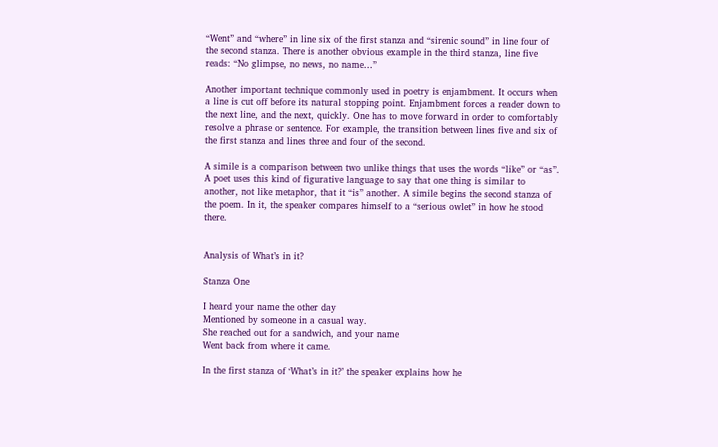“Went” and “where” in line six of the first stanza and “sirenic sound” in line four of the second stanza. There is another obvious example in the third stanza, line five reads: “No glimpse, no news, no name…”

Another important technique commonly used in poetry is enjambment. It occurs when a line is cut off before its natural stopping point. Enjambment forces a reader down to the next line, and the next, quickly. One has to move forward in order to comfortably resolve a phrase or sentence. For example, the transition between lines five and six of the first stanza and lines three and four of the second.

A simile is a comparison between two unlike things that uses the words “like” or “as”. A poet uses this kind of figurative language to say that one thing is similar to another, not like metaphor, that it “is” another. A simile begins the second stanza of the poem. In it, the speaker compares himself to a “serious owlet” in how he stood there.


Analysis of What’s in it?

Stanza One

I heard your name the other day
Mentioned by someone in a casual way.
She reached out for a sandwich, and your name
Went back from where it came.

In the first stanza of ‘What’s in it?’ the speaker explains how he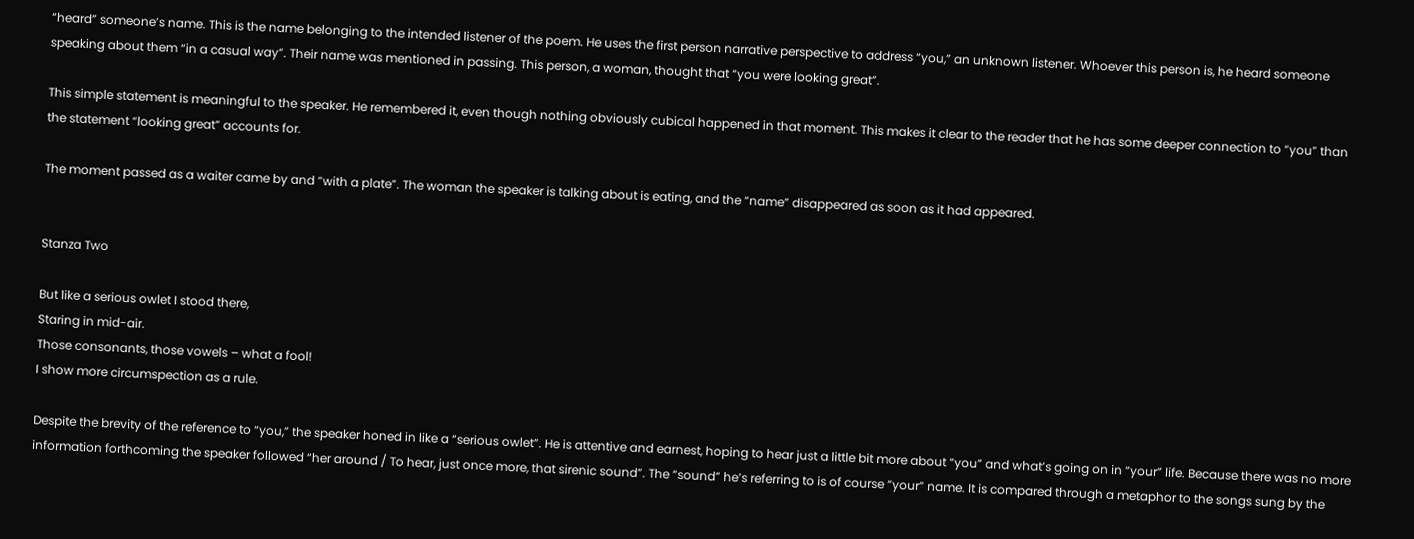“heard” someone’s name. This is the name belonging to the intended listener of the poem. He uses the first person narrative perspective to address “you,” an unknown listener. Whoever this person is, he heard someone speaking about them “in a casual way”. Their name was mentioned in passing. This person, a woman, thought that “you were looking great”.

This simple statement is meaningful to the speaker. He remembered it, even though nothing obviously cubical happened in that moment. This makes it clear to the reader that he has some deeper connection to “you” than the statement “looking great” accounts for.

The moment passed as a waiter came by and “with a plate”. The woman the speaker is talking about is eating, and the “name” disappeared as soon as it had appeared.


Stanza Two

But like a serious owlet I stood there,
Staring in mid-air.
Those consonants, those vowels – what a fool!
I show more circumspection as a rule.

Despite the brevity of the reference to “you,” the speaker honed in like a “serious owlet”. He is attentive and earnest, hoping to hear just a little bit more about “you” and what’s going on in “your” life. Because there was no more information forthcoming the speaker followed “her around / To hear, just once more, that sirenic sound”. The “sound” he’s referring to is of course “your” name. It is compared through a metaphor to the songs sung by the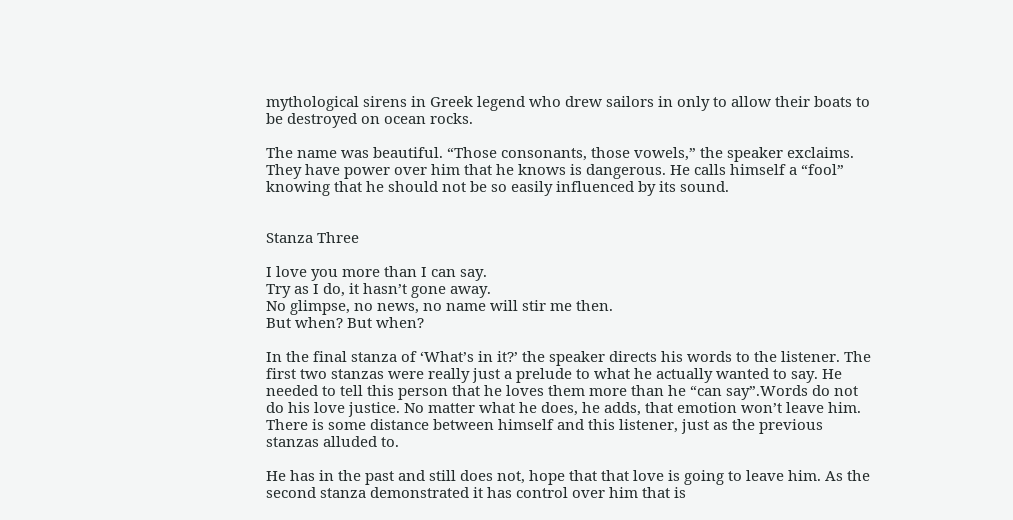mythological sirens in Greek legend who drew sailors in only to allow their boats to be destroyed on ocean rocks.

The name was beautiful. “Those consonants, those vowels,” the speaker exclaims. They have power over him that he knows is dangerous. He calls himself a “fool” knowing that he should not be so easily influenced by its sound.


Stanza Three

I love you more than I can say.
Try as I do, it hasn’t gone away.
No glimpse, no news, no name will stir me then.
But when? But when?

In the final stanza of ‘What’s in it?’ the speaker directs his words to the listener. The first two stanzas were really just a prelude to what he actually wanted to say. He needed to tell this person that he loves them more than he “can say”.Words do not do his love justice. No matter what he does, he adds, that emotion won’t leave him. There is some distance between himself and this listener, just as the previous stanzas alluded to.

He has in the past and still does not, hope that that love is going to leave him. As the second stanza demonstrated it has control over him that is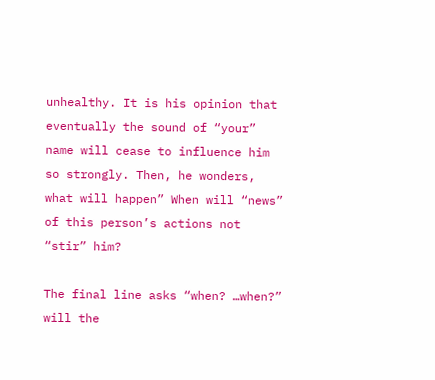unhealthy. It is his opinion that eventually the sound of “your” name will cease to influence him so strongly. Then, he wonders, what will happen” When will “news” of this person’s actions not “stir” him?

The final line asks “when? …when?” will the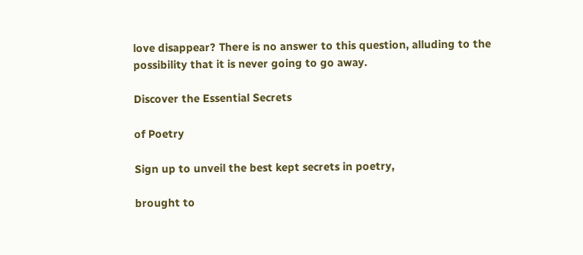love disappear? There is no answer to this question, alluding to the possibility that it is never going to go away.

Discover the Essential Secrets

of Poetry

Sign up to unveil the best kept secrets in poetry,

brought to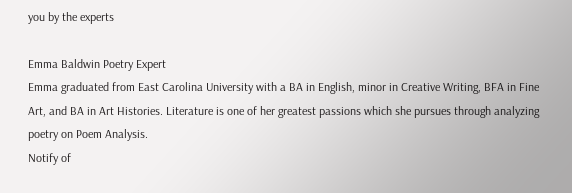you by the experts

Emma Baldwin Poetry Expert
Emma graduated from East Carolina University with a BA in English, minor in Creative Writing, BFA in Fine Art, and BA in Art Histories. Literature is one of her greatest passions which she pursues through analyzing poetry on Poem Analysis.
Notify of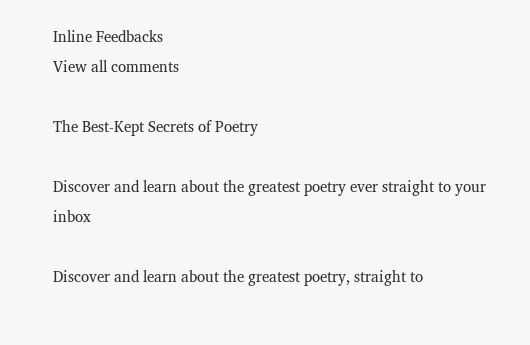Inline Feedbacks
View all comments

The Best-Kept Secrets of Poetry

Discover and learn about the greatest poetry ever straight to your inbox

Discover and learn about the greatest poetry, straight to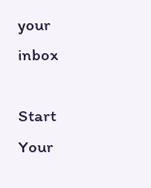your inbox

Start Your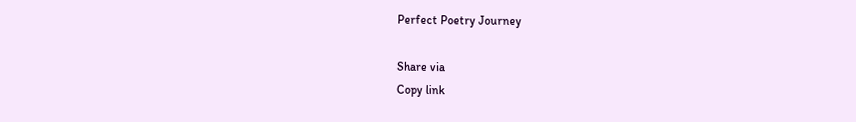Perfect Poetry Journey

Share via
Copy link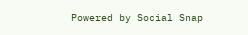Powered by Social Snap